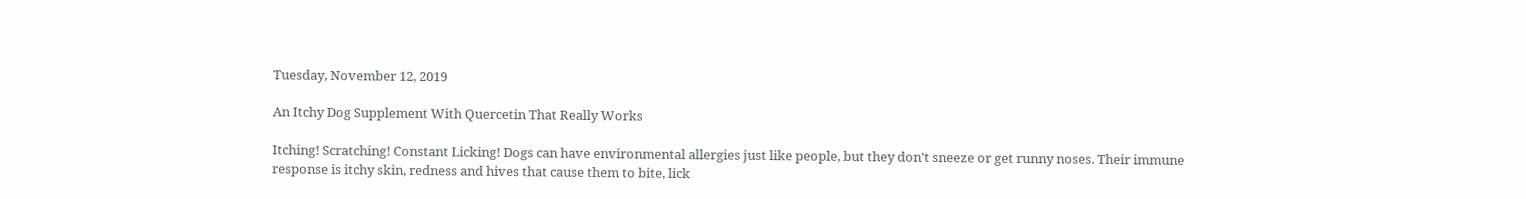Tuesday, November 12, 2019

An Itchy Dog Supplement With Quercetin That Really Works

Itching! Scratching! Constant Licking! Dogs can have environmental allergies just like people, but they don't sneeze or get runny noses. Their immune response is itchy skin, redness and hives that cause them to bite, lick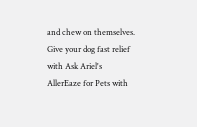and chew on themselves. Give your dog fast relief with Ask Ariel's AllerEaze for Pets with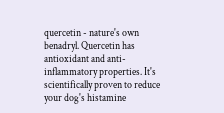quercetin - nature's own benadryl. Quercetin has antioxidant and anti-inflammatory properties. It's scientifically proven to reduce your dog's histamine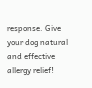response. Give your dog natural and effective allergy relief!